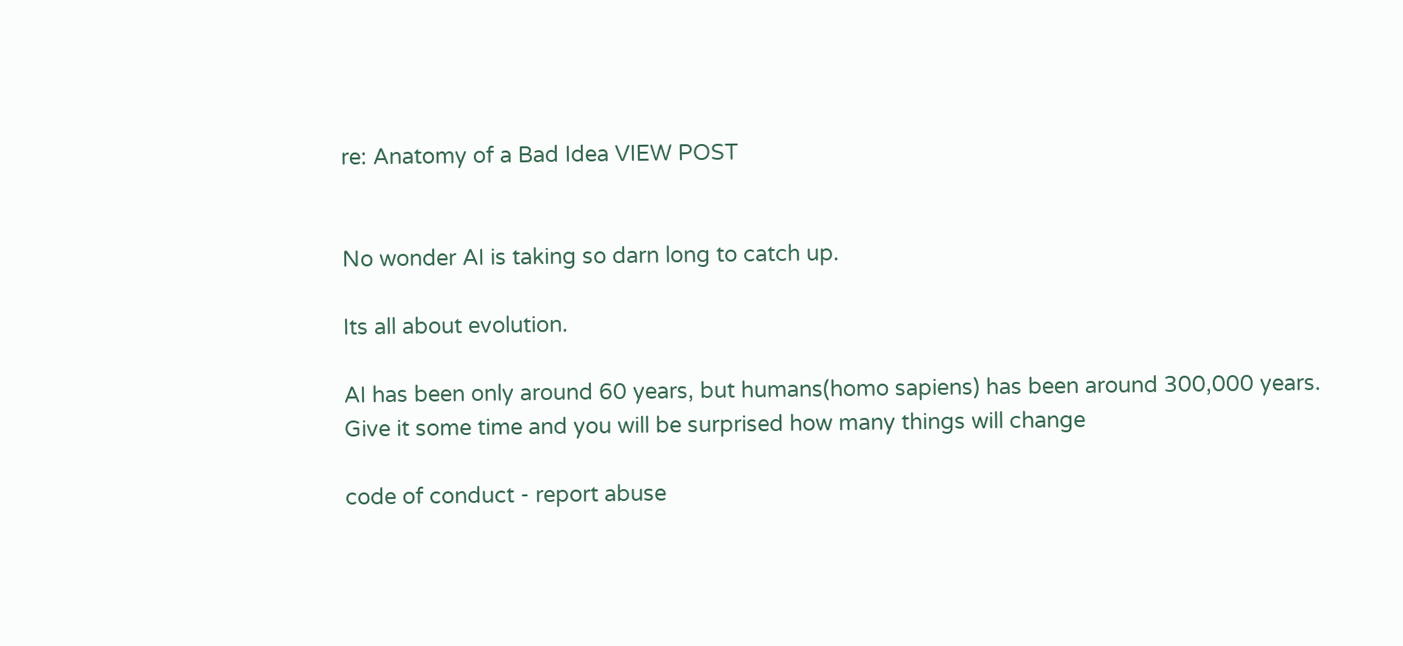re: Anatomy of a Bad Idea VIEW POST


No wonder AI is taking so darn long to catch up.

Its all about evolution.

AI has been only around 60 years, but humans(homo sapiens) has been around 300,000 years.
Give it some time and you will be surprised how many things will change

code of conduct - report abuse